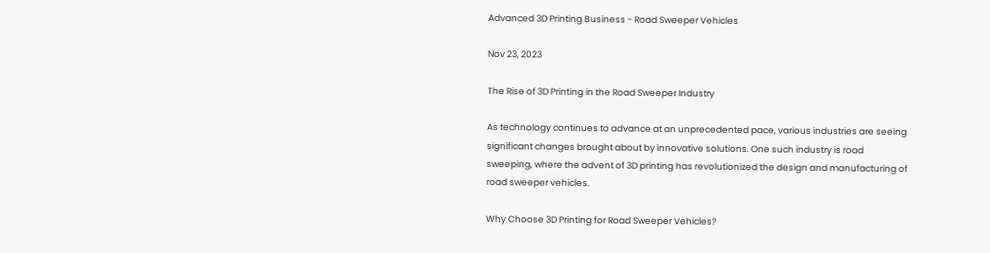Advanced 3D Printing Business - Road Sweeper Vehicles

Nov 23, 2023

The Rise of 3D Printing in the Road Sweeper Industry

As technology continues to advance at an unprecedented pace, various industries are seeing significant changes brought about by innovative solutions. One such industry is road sweeping, where the advent of 3D printing has revolutionized the design and manufacturing of road sweeper vehicles.

Why Choose 3D Printing for Road Sweeper Vehicles?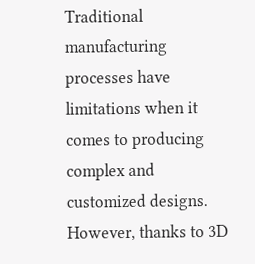Traditional manufacturing processes have limitations when it comes to producing complex and customized designs. However, thanks to 3D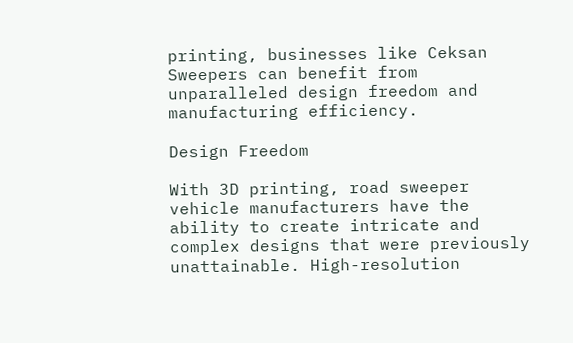printing, businesses like Ceksan Sweepers can benefit from unparalleled design freedom and manufacturing efficiency.

Design Freedom

With 3D printing, road sweeper vehicle manufacturers have the ability to create intricate and complex designs that were previously unattainable. High-resolution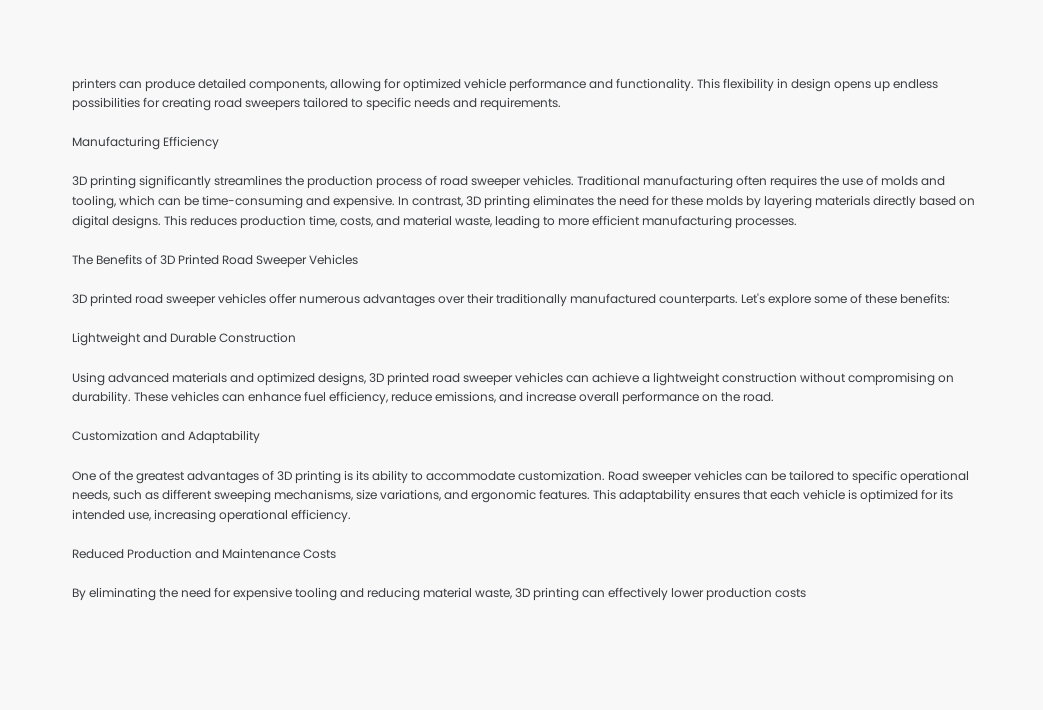printers can produce detailed components, allowing for optimized vehicle performance and functionality. This flexibility in design opens up endless possibilities for creating road sweepers tailored to specific needs and requirements.

Manufacturing Efficiency

3D printing significantly streamlines the production process of road sweeper vehicles. Traditional manufacturing often requires the use of molds and tooling, which can be time-consuming and expensive. In contrast, 3D printing eliminates the need for these molds by layering materials directly based on digital designs. This reduces production time, costs, and material waste, leading to more efficient manufacturing processes.

The Benefits of 3D Printed Road Sweeper Vehicles

3D printed road sweeper vehicles offer numerous advantages over their traditionally manufactured counterparts. Let's explore some of these benefits:

Lightweight and Durable Construction

Using advanced materials and optimized designs, 3D printed road sweeper vehicles can achieve a lightweight construction without compromising on durability. These vehicles can enhance fuel efficiency, reduce emissions, and increase overall performance on the road.

Customization and Adaptability

One of the greatest advantages of 3D printing is its ability to accommodate customization. Road sweeper vehicles can be tailored to specific operational needs, such as different sweeping mechanisms, size variations, and ergonomic features. This adaptability ensures that each vehicle is optimized for its intended use, increasing operational efficiency.

Reduced Production and Maintenance Costs

By eliminating the need for expensive tooling and reducing material waste, 3D printing can effectively lower production costs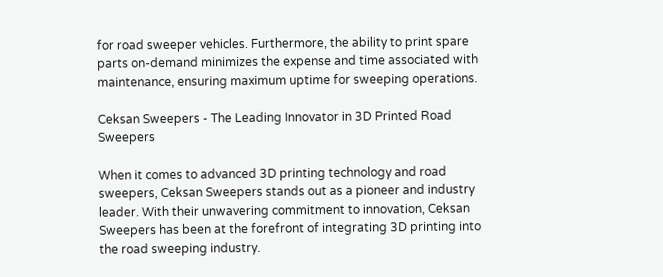for road sweeper vehicles. Furthermore, the ability to print spare parts on-demand minimizes the expense and time associated with maintenance, ensuring maximum uptime for sweeping operations.

Ceksan Sweepers - The Leading Innovator in 3D Printed Road Sweepers

When it comes to advanced 3D printing technology and road sweepers, Ceksan Sweepers stands out as a pioneer and industry leader. With their unwavering commitment to innovation, Ceksan Sweepers has been at the forefront of integrating 3D printing into the road sweeping industry.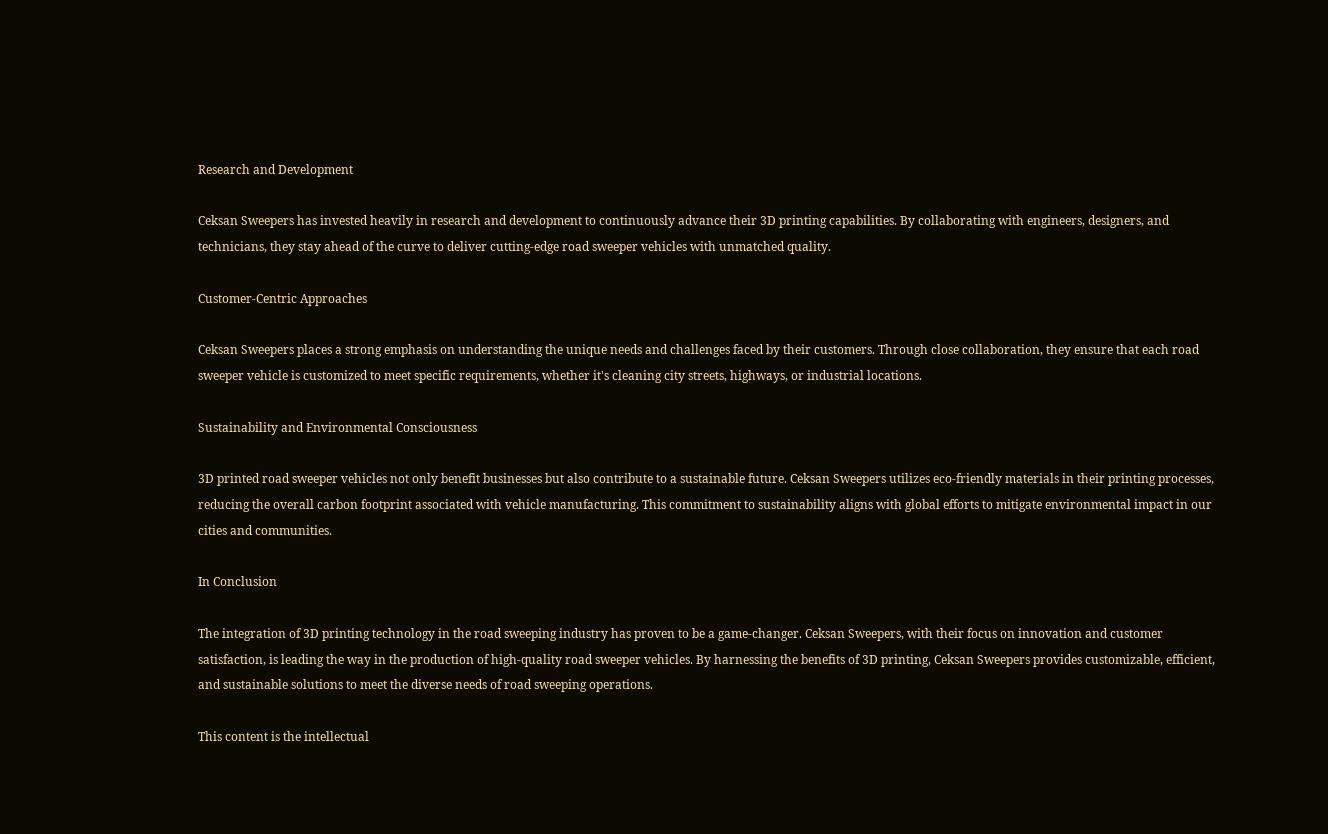Research and Development

Ceksan Sweepers has invested heavily in research and development to continuously advance their 3D printing capabilities. By collaborating with engineers, designers, and technicians, they stay ahead of the curve to deliver cutting-edge road sweeper vehicles with unmatched quality.

Customer-Centric Approaches

Ceksan Sweepers places a strong emphasis on understanding the unique needs and challenges faced by their customers. Through close collaboration, they ensure that each road sweeper vehicle is customized to meet specific requirements, whether it's cleaning city streets, highways, or industrial locations.

Sustainability and Environmental Consciousness

3D printed road sweeper vehicles not only benefit businesses but also contribute to a sustainable future. Ceksan Sweepers utilizes eco-friendly materials in their printing processes, reducing the overall carbon footprint associated with vehicle manufacturing. This commitment to sustainability aligns with global efforts to mitigate environmental impact in our cities and communities.

In Conclusion

The integration of 3D printing technology in the road sweeping industry has proven to be a game-changer. Ceksan Sweepers, with their focus on innovation and customer satisfaction, is leading the way in the production of high-quality road sweeper vehicles. By harnessing the benefits of 3D printing, Ceksan Sweepers provides customizable, efficient, and sustainable solutions to meet the diverse needs of road sweeping operations.

This content is the intellectual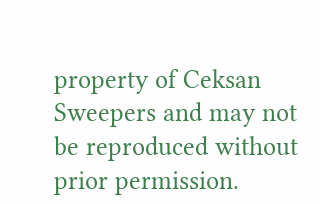property of Ceksan Sweepers and may not be reproduced without prior permission.